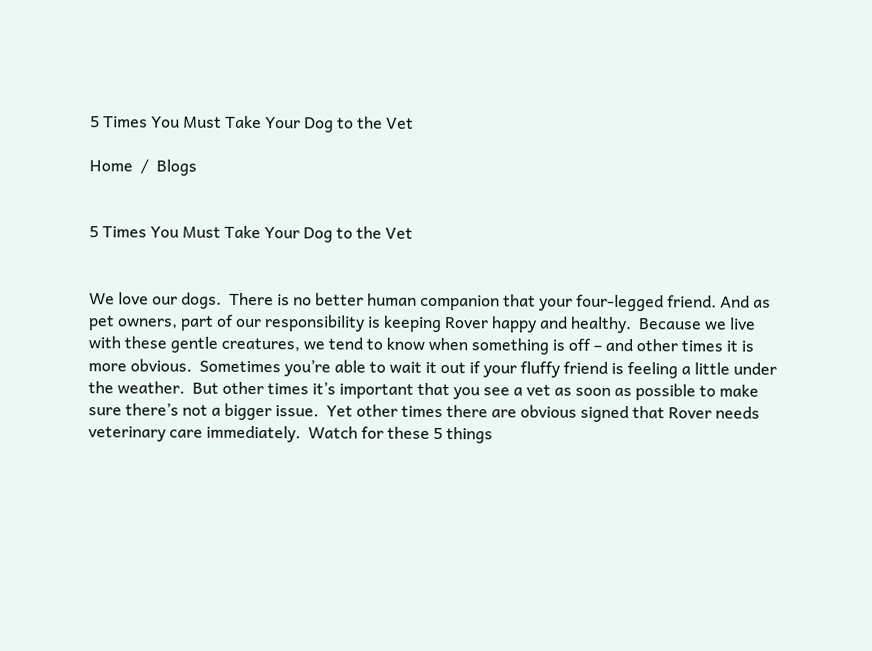5 Times You Must Take Your Dog to the Vet

Home  /  Blogs


5 Times You Must Take Your Dog to the Vet


We love our dogs.  There is no better human companion that your four-legged friend. And as pet owners, part of our responsibility is keeping Rover happy and healthy.  Because we live with these gentle creatures, we tend to know when something is off – and other times it is more obvious.  Sometimes you’re able to wait it out if your fluffy friend is feeling a little under the weather.  But other times it’s important that you see a vet as soon as possible to make sure there’s not a bigger issue.  Yet other times there are obvious signed that Rover needs veterinary care immediately.  Watch for these 5 things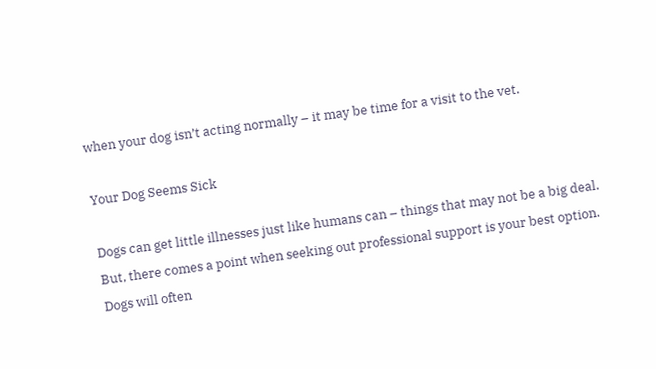when your dog isn’t acting normally – it may be time for a visit to the vet.

Your Dog Seems Sick

Dogs can get little illnesses just like humans can – things that may not be a big deal.  But, there comes a point when seeking out professional support is your best option.  Dogs will often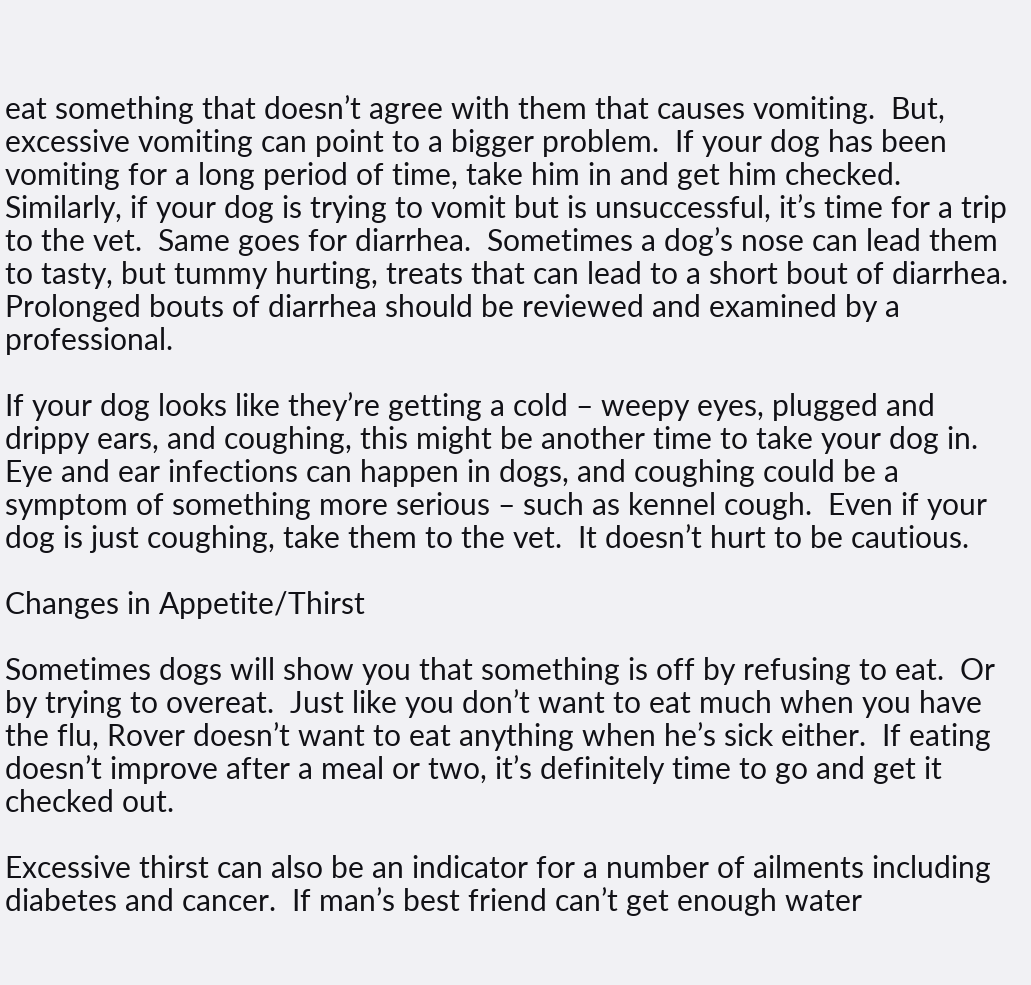eat something that doesn’t agree with them that causes vomiting.  But, excessive vomiting can point to a bigger problem.  If your dog has been vomiting for a long period of time, take him in and get him checked.  Similarly, if your dog is trying to vomit but is unsuccessful, it’s time for a trip to the vet.  Same goes for diarrhea.  Sometimes a dog’s nose can lead them to tasty, but tummy hurting, treats that can lead to a short bout of diarrhea.  Prolonged bouts of diarrhea should be reviewed and examined by a professional.

If your dog looks like they’re getting a cold – weepy eyes, plugged and drippy ears, and coughing, this might be another time to take your dog in.  Eye and ear infections can happen in dogs, and coughing could be a symptom of something more serious – such as kennel cough.  Even if your dog is just coughing, take them to the vet.  It doesn’t hurt to be cautious.

Changes in Appetite/Thirst

Sometimes dogs will show you that something is off by refusing to eat.  Or by trying to overeat.  Just like you don’t want to eat much when you have the flu, Rover doesn’t want to eat anything when he’s sick either.  If eating doesn’t improve after a meal or two, it’s definitely time to go and get it checked out.

Excessive thirst can also be an indicator for a number of ailments including diabetes and cancer.  If man’s best friend can’t get enough water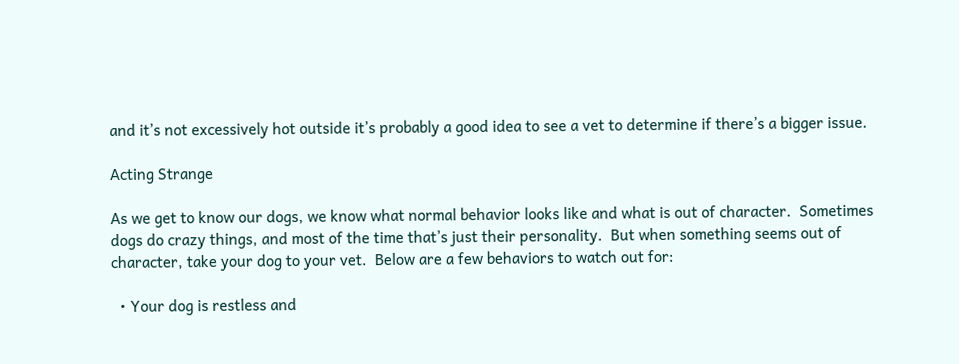and it’s not excessively hot outside it’s probably a good idea to see a vet to determine if there’s a bigger issue.

Acting Strange

As we get to know our dogs, we know what normal behavior looks like and what is out of character.  Sometimes dogs do crazy things, and most of the time that’s just their personality.  But when something seems out of character, take your dog to your vet.  Below are a few behaviors to watch out for:

  • Your dog is restless and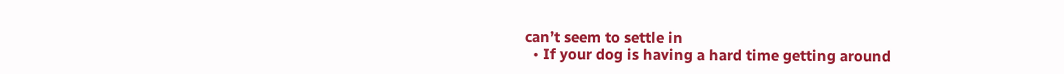can’t seem to settle in
  • If your dog is having a hard time getting around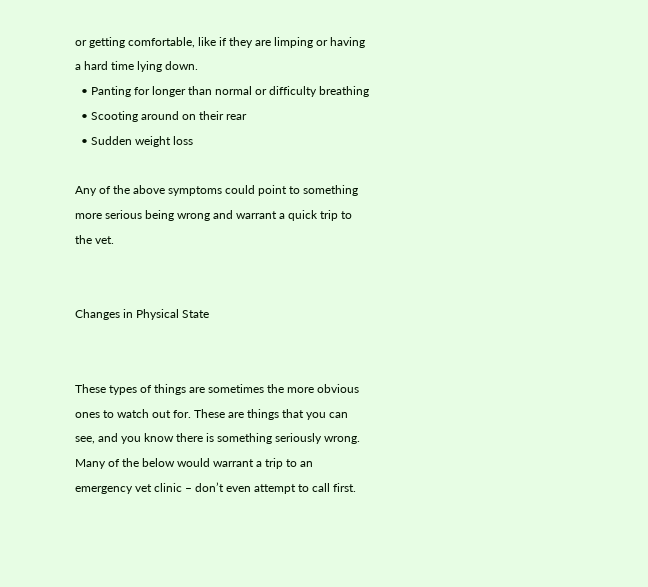or getting comfortable, like if they are limping or having a hard time lying down.
  • Panting for longer than normal or difficulty breathing
  • Scooting around on their rear
  • Sudden weight loss

Any of the above symptoms could point to something more serious being wrong and warrant a quick trip to the vet.


Changes in Physical State


These types of things are sometimes the more obvious ones to watch out for. These are things that you can see, and you know there is something seriously wrong.  Many of the below would warrant a trip to an emergency vet clinic – don’t even attempt to call first.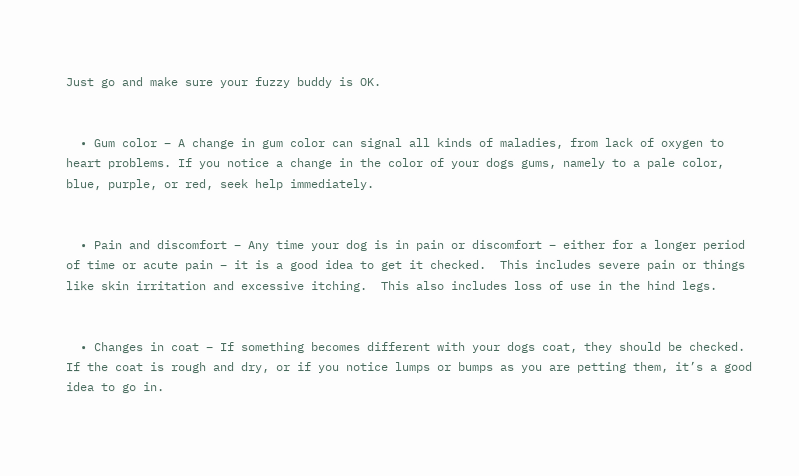Just go and make sure your fuzzy buddy is OK.


  • Gum color – A change in gum color can signal all kinds of maladies, from lack of oxygen to heart problems. If you notice a change in the color of your dogs gums, namely to a pale color, blue, purple, or red, seek help immediately.


  • Pain and discomfort – Any time your dog is in pain or discomfort – either for a longer period of time or acute pain – it is a good idea to get it checked.  This includes severe pain or things like skin irritation and excessive itching.  This also includes loss of use in the hind legs.


  • Changes in coat – If something becomes different with your dogs coat, they should be checked. If the coat is rough and dry, or if you notice lumps or bumps as you are petting them, it’s a good idea to go in.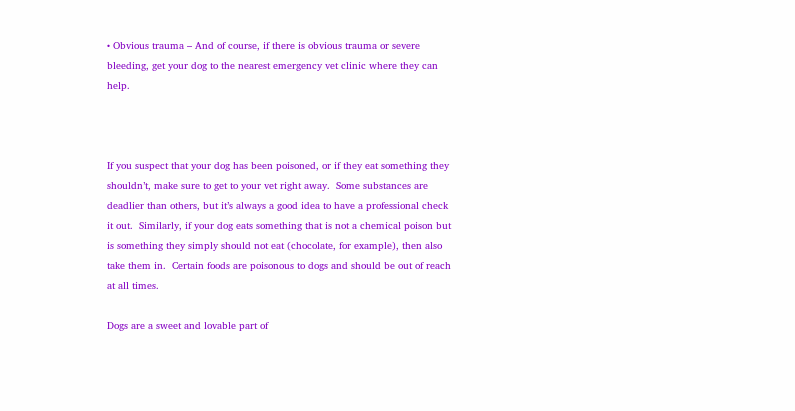• Obvious trauma – And of course, if there is obvious trauma or severe bleeding, get your dog to the nearest emergency vet clinic where they can help.



If you suspect that your dog has been poisoned, or if they eat something they shouldn’t, make sure to get to your vet right away.  Some substances are deadlier than others, but it’s always a good idea to have a professional check it out.  Similarly, if your dog eats something that is not a chemical poison but is something they simply should not eat (chocolate, for example), then also take them in.  Certain foods are poisonous to dogs and should be out of reach at all times.

Dogs are a sweet and lovable part of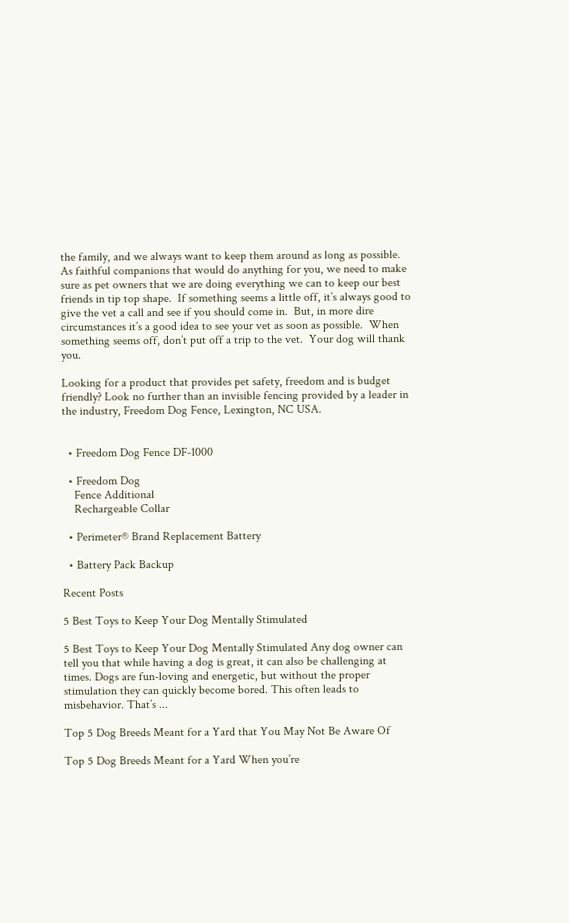the family, and we always want to keep them around as long as possible.  As faithful companions that would do anything for you, we need to make sure as pet owners that we are doing everything we can to keep our best friends in tip top shape.  If something seems a little off, it’s always good to give the vet a call and see if you should come in.  But, in more dire circumstances it’s a good idea to see your vet as soon as possible.  When something seems off, don’t put off a trip to the vet.  Your dog will thank you.

Looking for a product that provides pet safety, freedom and is budget friendly? Look no further than an invisible fencing provided by a leader in the industry, Freedom Dog Fence, Lexington, NC USA.


  • Freedom Dog Fence DF-1000

  • Freedom Dog
    Fence Additional
    Rechargeable Collar

  • Perimeter® Brand Replacement Battery

  • Battery Pack Backup

Recent Posts

5 Best Toys to Keep Your Dog Mentally Stimulated

5 Best Toys to Keep Your Dog Mentally Stimulated Any dog owner can tell you that while having a dog is great, it can also be challenging at times. Dogs are fun-loving and energetic, but without the proper stimulation they can quickly become bored. This often leads to misbehavior. That’s ...

Top 5 Dog Breeds Meant for a Yard that You May Not Be Aware Of

Top 5 Dog Breeds Meant for a Yard When you’re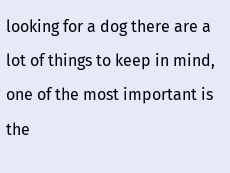looking for a dog there are a lot of things to keep in mind, one of the most important is the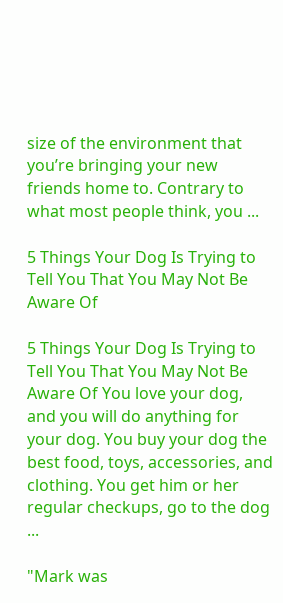size of the environment that you’re bringing your new friends home to. Contrary to what most people think, you ...

5 Things Your Dog Is Trying to Tell You That You May Not Be Aware Of

5 Things Your Dog Is Trying to Tell You That You May Not Be Aware Of You love your dog, and you will do anything for your dog. You buy your dog the best food, toys, accessories, and clothing. You get him or her regular checkups, go to the dog ...

"Mark was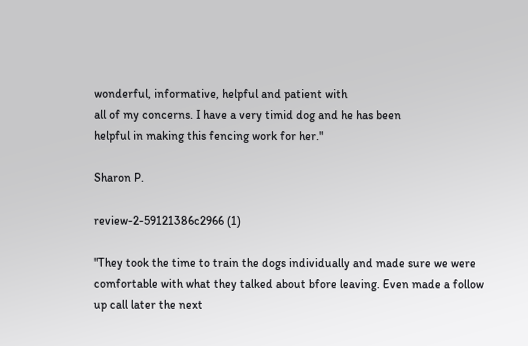wonderful, informative, helpful and patient with
all of my concerns. I have a very timid dog and he has been
helpful in making this fencing work for her."

Sharon P.

review-2-59121386c2966 (1)

"They took the time to train the dogs individually and made sure we were comfortable with what they talked about bfore leaving. Even made a follow up call later the next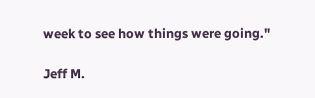week to see how things were going."

Jeff M.